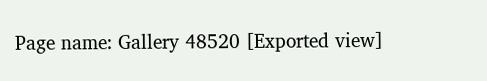Page name: Gallery 48520 [Exported view]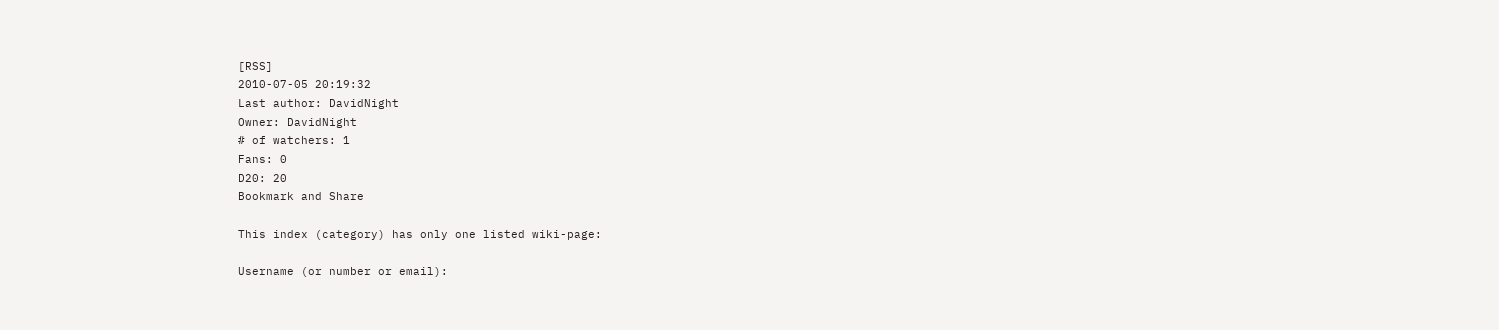[RSS]
2010-07-05 20:19:32
Last author: DavidNight
Owner: DavidNight
# of watchers: 1
Fans: 0
D20: 20
Bookmark and Share

This index (category) has only one listed wiki-page:

Username (or number or email):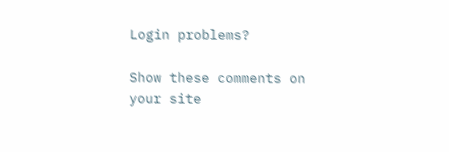Login problems?

Show these comments on your site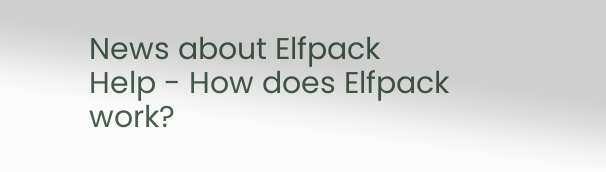News about Elfpack
Help - How does Elfpack work?